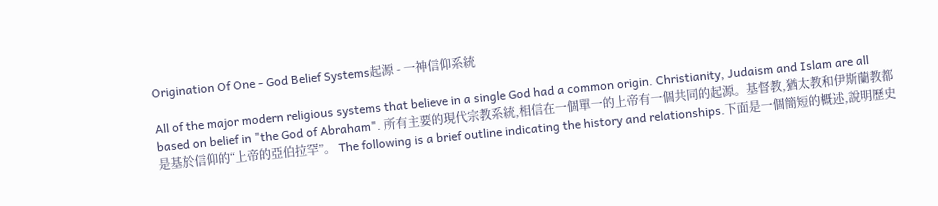Origination Of One - God Belief Systems起源 - 一神信仰系統

All of the major modern religious systems that believe in a single God had a common origin. Christianity, Judaism and Islam are all based on belief in "the God of Abraham". 所有主要的現代宗教系統,相信在一個單一的上帝有一個共同的起源。基督教,猶太教和伊斯蘭教都是基於信仰的“上帝的亞伯拉罕”。 The following is a brief outline indicating the history and relationships.下面是一個簡短的概述,說明歷史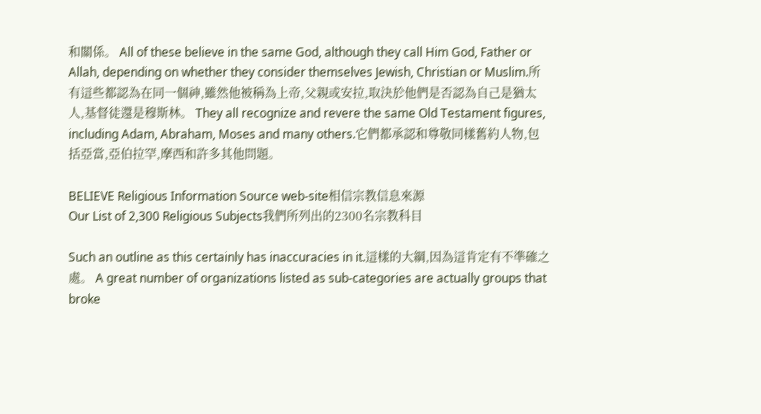和關係。 All of these believe in the same God, although they call Him God, Father or Allah, depending on whether they consider themselves Jewish, Christian or Muslim.所有這些都認為在同一個神,雖然他被稱為上帝,父親或安拉,取決於他們是否認為自己是猶太人,基督徒還是穆斯林。 They all recognize and revere the same Old Testament figures, including Adam, Abraham, Moses and many others.它們都承認和尊敬同樣舊約人物,包括亞當,亞伯拉罕,摩西和許多其他問題。

BELIEVE Religious Information Source web-site相信宗教信息來源
Our List of 2,300 Religious Subjects我們所列出的2300名宗教科目

Such an outline as this certainly has inaccuracies in it.這樣的大綱,因為這肯定有不準確之處。 A great number of organizations listed as sub-categories are actually groups that broke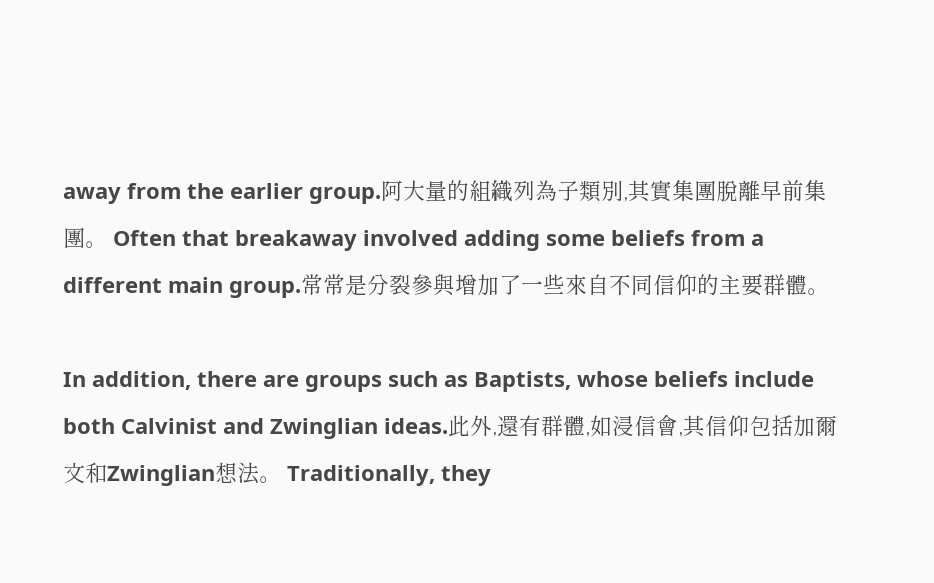away from the earlier group.阿大量的組織列為子類別,其實集團脫離早前集團。 Often that breakaway involved adding some beliefs from a different main group.常常是分裂參與增加了一些來自不同信仰的主要群體。

In addition, there are groups such as Baptists, whose beliefs include both Calvinist and Zwinglian ideas.此外,還有群體,如浸信會,其信仰包括加爾文和Zwinglian想法。 Traditionally, they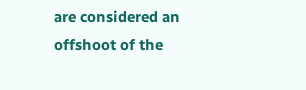are considered an offshoot of the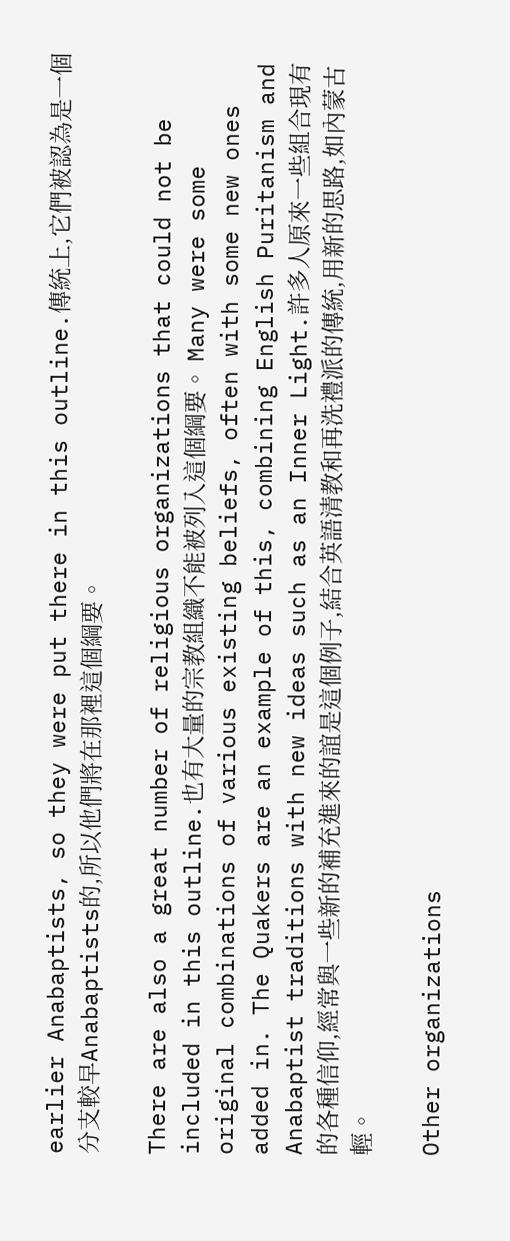earlier Anabaptists, so they were put there in this outline.傳統上,它們被認為是一個分支較早Anabaptists的,所以他們將在那裡這個綱要。

There are also a great number of religious organizations that could not be included in this outline.也有大量的宗教組織不能被列入這個綱要。 Many were some original combinations of various existing beliefs, often with some new ones added in. The Quakers are an example of this, combining English Puritanism and Anabaptist traditions with new ideas such as an Inner Light.許多人原來一些組合現有的各種信仰,經常與一些新的補充進來的誼是這個例子,結合英語清教和再洗禮派的傳統,用新的思路,如內蒙古輕。

Other organizations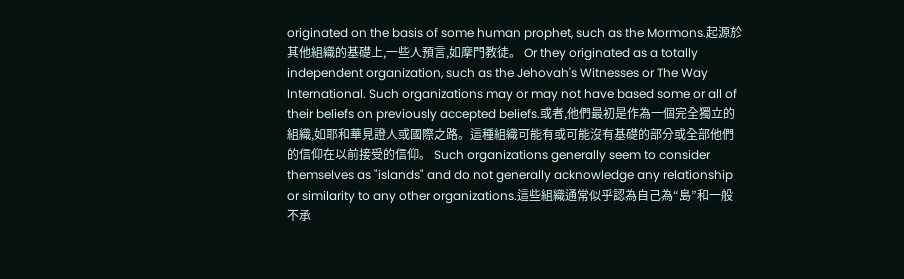originated on the basis of some human prophet, such as the Mormons.起源於其他組織的基礎上,一些人預言,如摩門教徒。 Or they originated as a totally independent organization, such as the Jehovah's Witnesses or The Way International. Such organizations may or may not have based some or all of their beliefs on previously accepted beliefs.或者,他們最初是作為一個完全獨立的組織,如耶和華見證人或國際之路。這種組織可能有或可能沒有基礎的部分或全部他們的信仰在以前接受的信仰。 Such organizations generally seem to consider themselves as "islands" and do not generally acknowledge any relationship or similarity to any other organizations.這些組織通常似乎認為自己為“島”和一般不承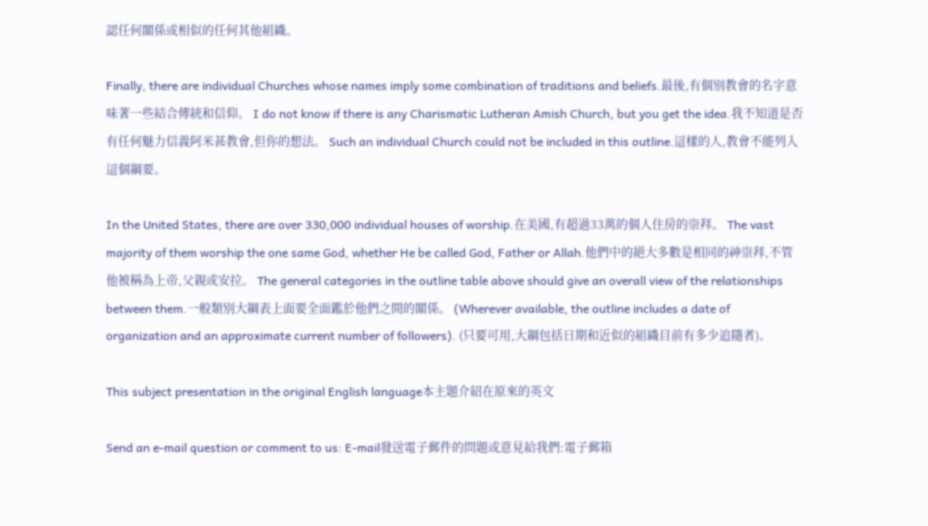認任何關係或相似的任何其他組織。

Finally, there are individual Churches whose names imply some combination of traditions and beliefs.最後,有個別教會的名字意味著一些結合傳統和信仰。 I do not know if there is any Charismatic Lutheran Amish Church, but you get the idea.我不知道是否有任何魅力信義阿米甚教會,但你的想法。 Such an individual Church could not be included in this outline.這樣的人,教會不能列入這個綱要。

In the United States, there are over 330,000 individual houses of worship.在美國,有超過33萬的個人住房的崇拜。 The vast majority of them worship the one same God, whether He be called God, Father or Allah.他們中的絕大多數是相同的神崇拜,不管他被稱為上帝,父親或安拉。 The general categories in the outline table above should give an overall view of the relationships between them.一般類別大綱表上面要全面鑑於他們之間的關係。 (Wherever available, the outline includes a date of organization and an approximate current number of followers). (只要可用,大綱包括日期和近似的組織目前有多少追隨者)。

This subject presentation in the original English language本主題介紹在原來的英文

Send an e-mail question or comment to us: E-mail發送電子郵件的問題或意見給我們:電子郵箱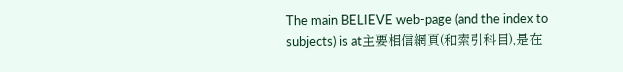The main BELIEVE web-page (and the index to subjects) is at主要相信網頁(和索引科目),是在